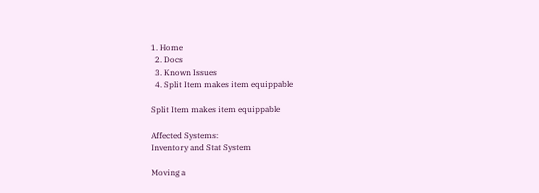1. Home
  2. Docs
  3. Known Issues
  4. Split Item makes item equippable

Split Item makes item equippable

Affected Systems:
Inventory and Stat System

Moving a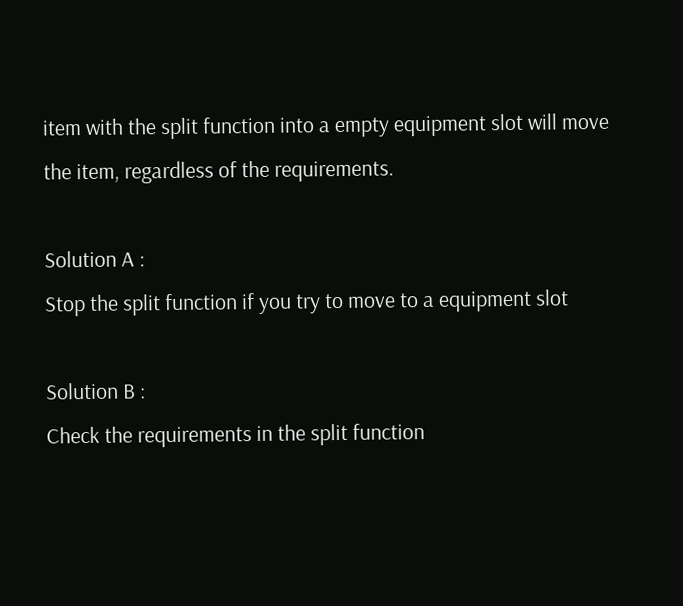item with the split function into a empty equipment slot will move the item, regardless of the requirements.

Solution A :
Stop the split function if you try to move to a equipment slot

Solution B :
Check the requirements in the split function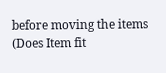before moving the items (Does Item fit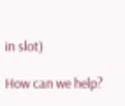in slot)

How can we help?